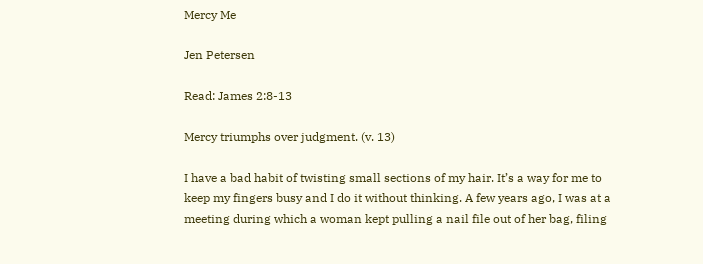Mercy Me

Jen Petersen

Read: James 2:8-13

Mercy triumphs over judgment. (v. 13)

I have a bad habit of twisting small sections of my hair. It’s a way for me to keep my fingers busy and I do it without thinking. A few years ago, I was at a meeting during which a woman kept pulling a nail file out of her bag, filing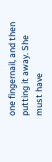one fingernail, and then putting it away. She must have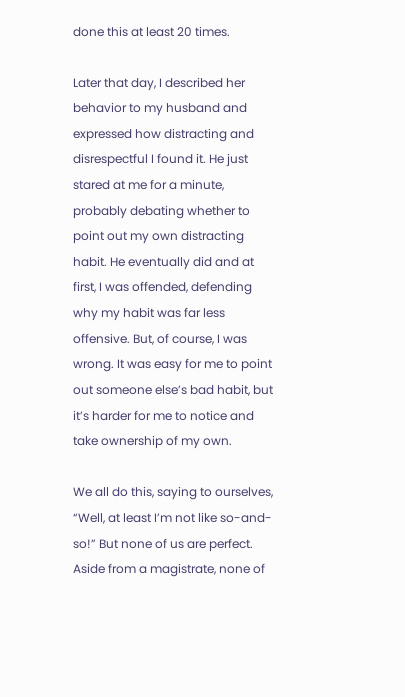done this at least 20 times.

Later that day, I described her behavior to my husband and expressed how distracting and disrespectful I found it. He just stared at me for a minute, probably debating whether to point out my own distracting habit. He eventually did and at first, I was offended, defending why my habit was far less offensive. But, of course, I was wrong. It was easy for me to point out someone else’s bad habit, but it’s harder for me to notice and take ownership of my own.

We all do this, saying to ourselves, “Well, at least I’m not like so-and-so!” But none of us are perfect. Aside from a magistrate, none of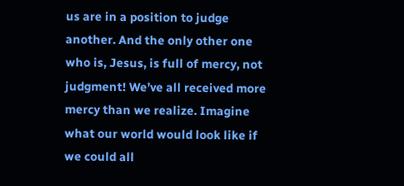us are in a position to judge another. And the only other one who is, Jesus, is full of mercy, not judgment! We’ve all received more mercy than we realize. Imagine what our world would look like if we could all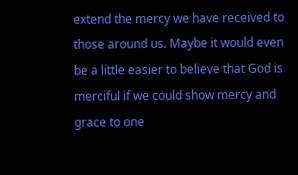extend the mercy we have received to those around us. Maybe it would even be a little easier to believe that God is merciful if we could show mercy and grace to one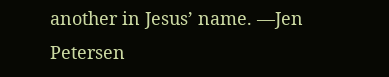another in Jesus’ name. —Jen Petersen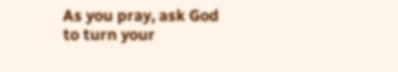As you pray, ask God to turn your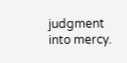judgment into mercy.